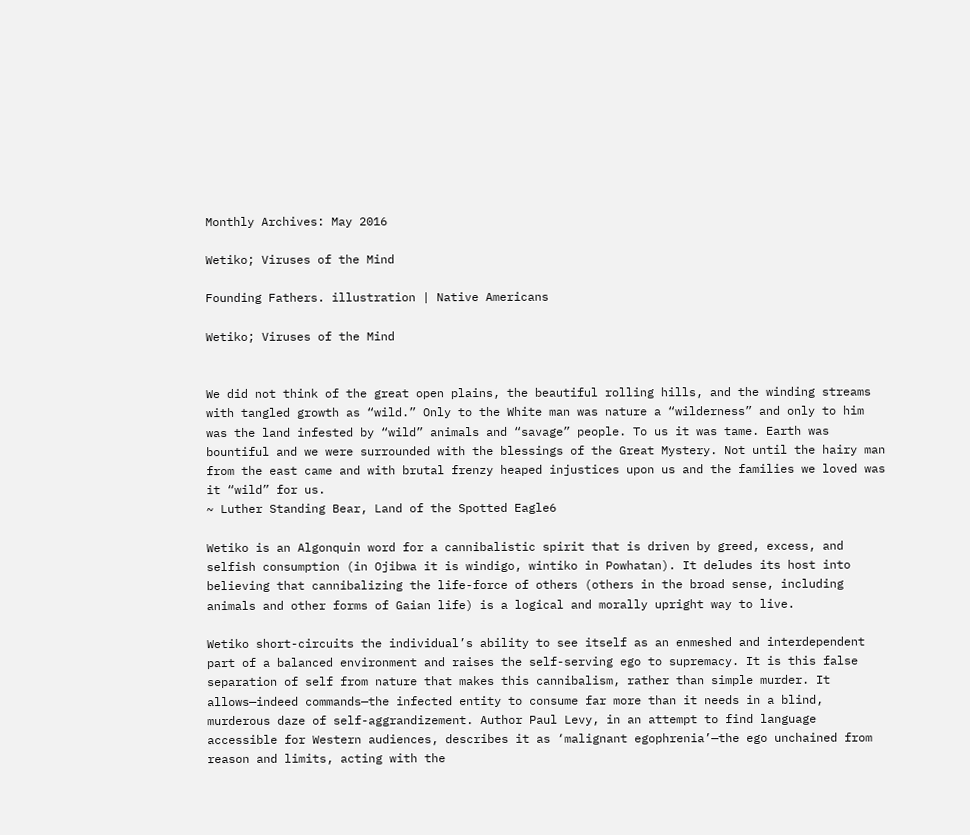Monthly Archives: May 2016

Wetiko; Viruses of the Mind

Founding Fathers. illustration | Native Americans

Wetiko; Viruses of the Mind


We did not think of the great open plains, the beautiful rolling hills, and the winding streams with tangled growth as “wild.” Only to the White man was nature a “wilderness” and only to him was the land infested by “wild” animals and “savage” people. To us it was tame. Earth was bountiful and we were surrounded with the blessings of the Great Mystery. Not until the hairy man from the east came and with brutal frenzy heaped injustices upon us and the families we loved was it “wild” for us.
~ Luther Standing Bear, Land of the Spotted Eagle6

Wetiko is an Algonquin word for a cannibalistic spirit that is driven by greed, excess, and selfish consumption (in Ojibwa it is windigo, wintiko in Powhatan). It deludes its host into believing that cannibalizing the life-force of others (others in the broad sense, including animals and other forms of Gaian life) is a logical and morally upright way to live.

Wetiko short-circuits the individual’s ability to see itself as an enmeshed and interdependent part of a balanced environment and raises the self-serving ego to supremacy. It is this false separation of self from nature that makes this cannibalism, rather than simple murder. It allows—indeed commands—the infected entity to consume far more than it needs in a blind, murderous daze of self-aggrandizement. Author Paul Levy, in an attempt to find language accessible for Western audiences, describes it as ‘malignant egophrenia’—the ego unchained from reason and limits, acting with the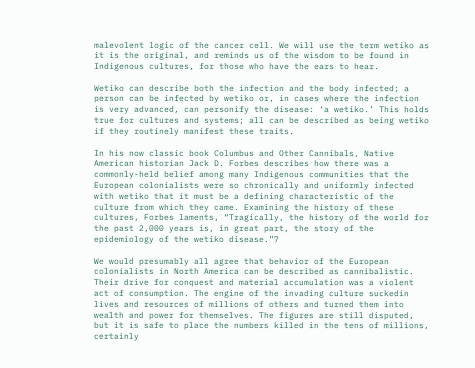malevolent logic of the cancer cell. We will use the term wetiko as it is the original, and reminds us of the wisdom to be found in Indigenous cultures, for those who have the ears to hear.

Wetiko can describe both the infection and the body infected; a person can be infected by wetiko or, in cases where the infection is very advanced, can personify the disease: ‘a wetiko.’ This holds true for cultures and systems; all can be described as being wetiko if they routinely manifest these traits.

In his now classic book Columbus and Other Cannibals, Native American historian Jack D. Forbes describes how there was a commonly-held belief among many Indigenous communities that the European colonialists were so chronically and uniformly infected with wetiko that it must be a defining characteristic of the culture from which they came. Examining the history of these cultures, Forbes laments, “Tragically, the history of the world for the past 2,000 years is, in great part, the story of the epidemiology of the wetiko disease.”7

We would presumably all agree that behavior of the European colonialists in North America can be described as cannibalistic. Their drive for conquest and material accumulation was a violent act of consumption. The engine of the invading culture suckedin lives and resources of millions of others and turned them into wealth and power for themselves. The figures are still disputed, but it is safe to place the numbers killed in the tens of millions, certainly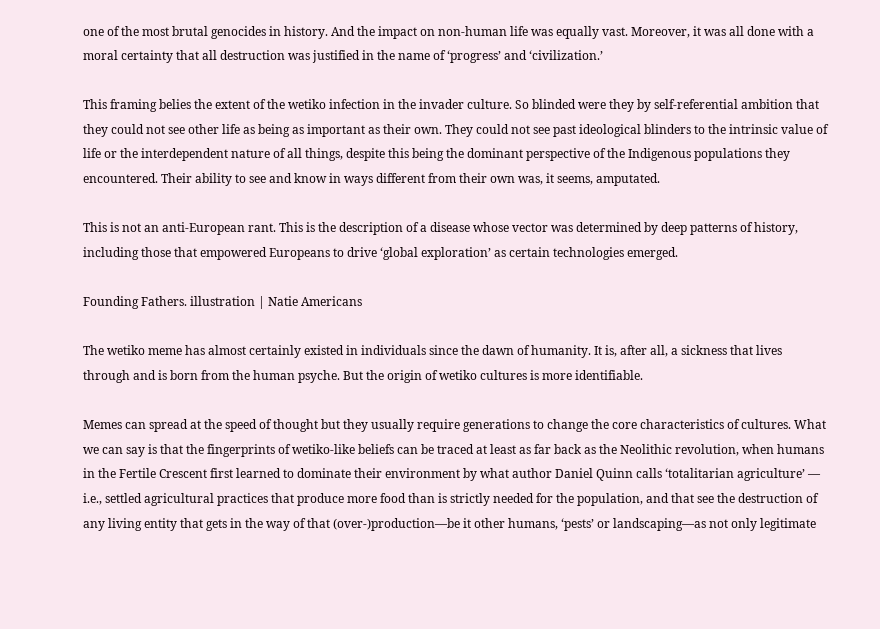one of the most brutal genocides in history. And the impact on non-human life was equally vast. Moreover, it was all done with a moral certainty that all destruction was justified in the name of ‘progress’ and ‘civilization.’

This framing belies the extent of the wetiko infection in the invader culture. So blinded were they by self-referential ambition that they could not see other life as being as important as their own. They could not see past ideological blinders to the intrinsic value of life or the interdependent nature of all things, despite this being the dominant perspective of the Indigenous populations they encountered. Their ability to see and know in ways different from their own was, it seems, amputated.

This is not an anti-European rant. This is the description of a disease whose vector was determined by deep patterns of history, including those that empowered Europeans to drive ‘global exploration’ as certain technologies emerged.

Founding Fathers. illustration | Natie Americans

The wetiko meme has almost certainly existed in individuals since the dawn of humanity. It is, after all, a sickness that lives through and is born from the human psyche. But the origin of wetiko cultures is more identifiable.

Memes can spread at the speed of thought but they usually require generations to change the core characteristics of cultures. What we can say is that the fingerprints of wetiko-like beliefs can be traced at least as far back as the Neolithic revolution, when humans in the Fertile Crescent first learned to dominate their environment by what author Daniel Quinn calls ‘totalitarian agriculture’ — i.e., settled agricultural practices that produce more food than is strictly needed for the population, and that see the destruction of any living entity that gets in the way of that (over-)production—be it other humans, ‘pests’ or landscaping—as not only legitimate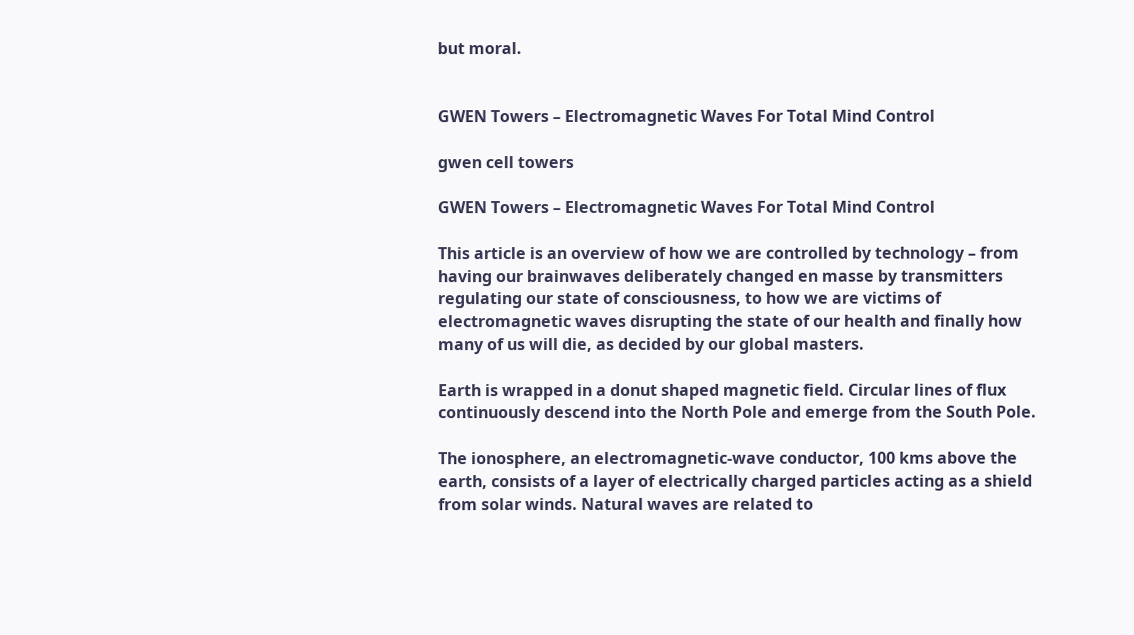but moral.


GWEN Towers – Electromagnetic Waves For Total Mind Control

gwen cell towers

GWEN Towers – Electromagnetic Waves For Total Mind Control

This article is an overview of how we are controlled by technology – from having our brainwaves deliberately changed en masse by transmitters regulating our state of consciousness, to how we are victims of electromagnetic waves disrupting the state of our health and finally how many of us will die, as decided by our global masters.

Earth is wrapped in a donut shaped magnetic field. Circular lines of flux continuously descend into the North Pole and emerge from the South Pole.

The ionosphere, an electromagnetic-wave conductor, 100 kms above the earth, consists of a layer of electrically charged particles acting as a shield from solar winds. Natural waves are related to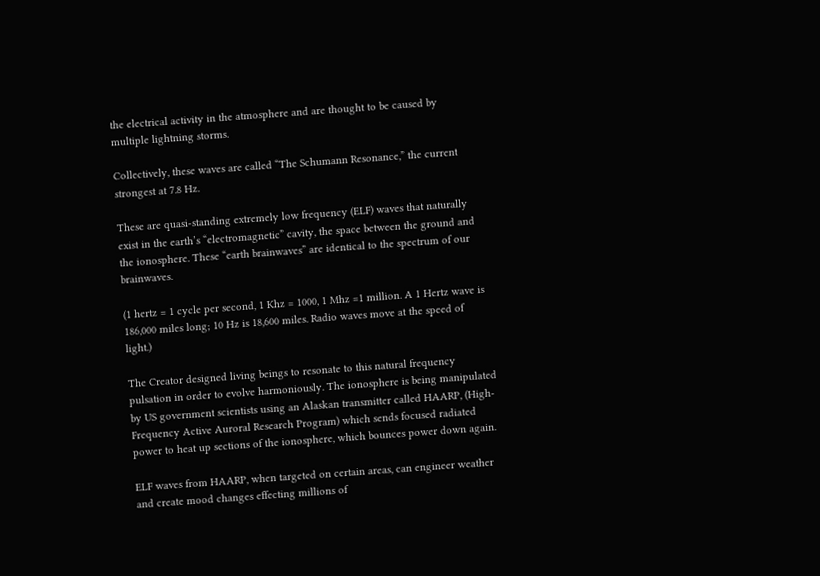the electrical activity in the atmosphere and are thought to be caused by multiple lightning storms.

Collectively, these waves are called “The Schumann Resonance,” the current strongest at 7.8 Hz.

These are quasi-standing extremely low frequency (ELF) waves that naturally exist in the earth’s “electromagnetic” cavity, the space between the ground and the ionosphere. These “earth brainwaves” are identical to the spectrum of our brainwaves.

(1 hertz = 1 cycle per second, 1 Khz = 1000, 1 Mhz =1 million. A 1 Hertz wave is 186,000 miles long; 10 Hz is 18,600 miles. Radio waves move at the speed of light.)

The Creator designed living beings to resonate to this natural frequency pulsation in order to evolve harmoniously. The ionosphere is being manipulated by US government scientists using an Alaskan transmitter called HAARP, (High-Frequency Active Auroral Research Program) which sends focused radiated power to heat up sections of the ionosphere, which bounces power down again.

ELF waves from HAARP, when targeted on certain areas, can engineer weather and create mood changes effecting millions of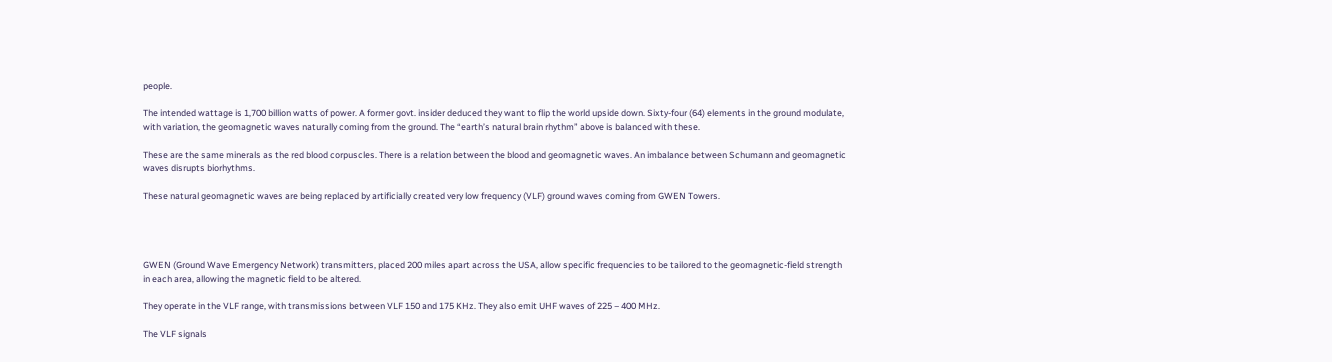people.

The intended wattage is 1,700 billion watts of power. A former govt. insider deduced they want to flip the world upside down. Sixty-four (64) elements in the ground modulate, with variation, the geomagnetic waves naturally coming from the ground. The “earth’s natural brain rhythm” above is balanced with these.

These are the same minerals as the red blood corpuscles. There is a relation between the blood and geomagnetic waves. An imbalance between Schumann and geomagnetic waves disrupts biorhythms.

These natural geomagnetic waves are being replaced by artificially created very low frequency (VLF) ground waves coming from GWEN Towers.




GWEN (Ground Wave Emergency Network) transmitters, placed 200 miles apart across the USA, allow specific frequencies to be tailored to the geomagnetic-field strength in each area, allowing the magnetic field to be altered.

They operate in the VLF range, with transmissions between VLF 150 and 175 KHz. They also emit UHF waves of 225 – 400 MHz.

The VLF signals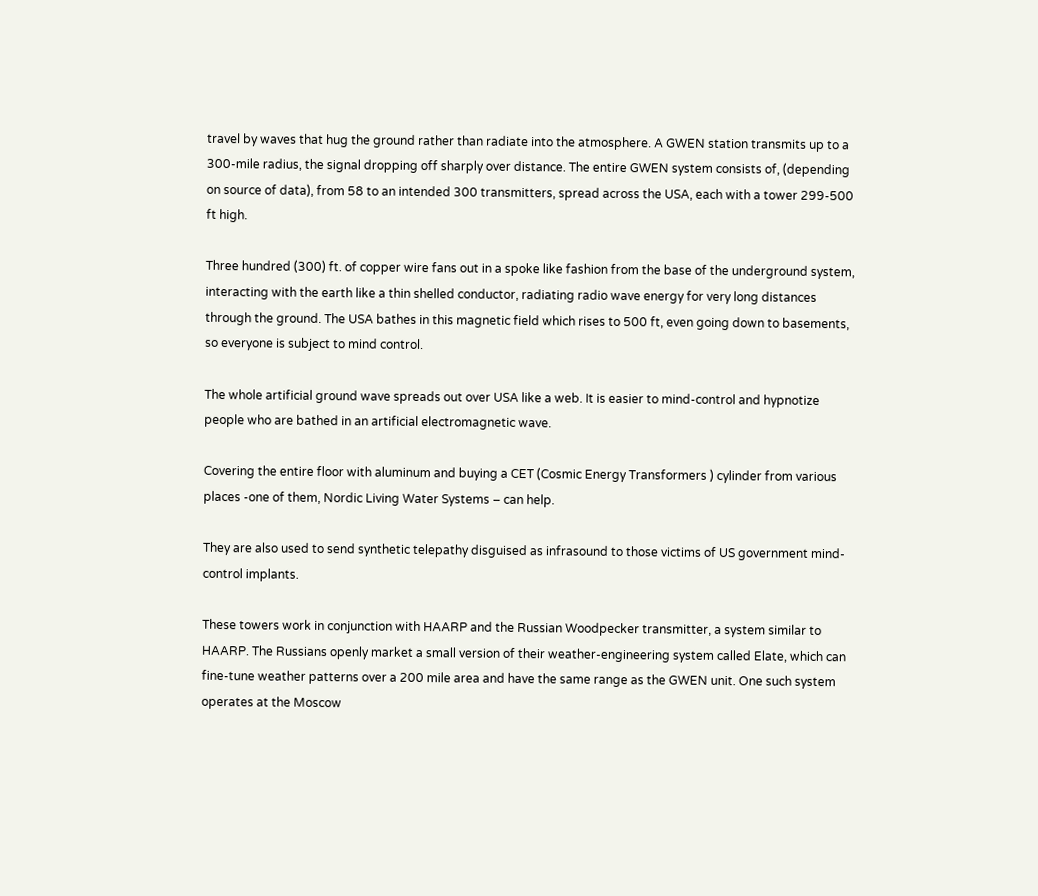travel by waves that hug the ground rather than radiate into the atmosphere. A GWEN station transmits up to a 300-mile radius, the signal dropping off sharply over distance. The entire GWEN system consists of, (depending on source of data), from 58 to an intended 300 transmitters, spread across the USA, each with a tower 299-500 ft high.

Three hundred (300) ft. of copper wire fans out in a spoke like fashion from the base of the underground system, interacting with the earth like a thin shelled conductor, radiating radio wave energy for very long distances through the ground. The USA bathes in this magnetic field which rises to 500 ft, even going down to basements, so everyone is subject to mind control.

The whole artificial ground wave spreads out over USA like a web. It is easier to mind-control and hypnotize people who are bathed in an artificial electromagnetic wave.

Covering the entire floor with aluminum and buying a CET (Cosmic Energy Transformers ) cylinder from various places -one of them, Nordic Living Water Systems – can help.

They are also used to send synthetic telepathy disguised as infrasound to those victims of US government mind-control implants.

These towers work in conjunction with HAARP and the Russian Woodpecker transmitter, a system similar to HAARP. The Russians openly market a small version of their weather-engineering system called Elate, which can fine-tune weather patterns over a 200 mile area and have the same range as the GWEN unit. One such system operates at the Moscow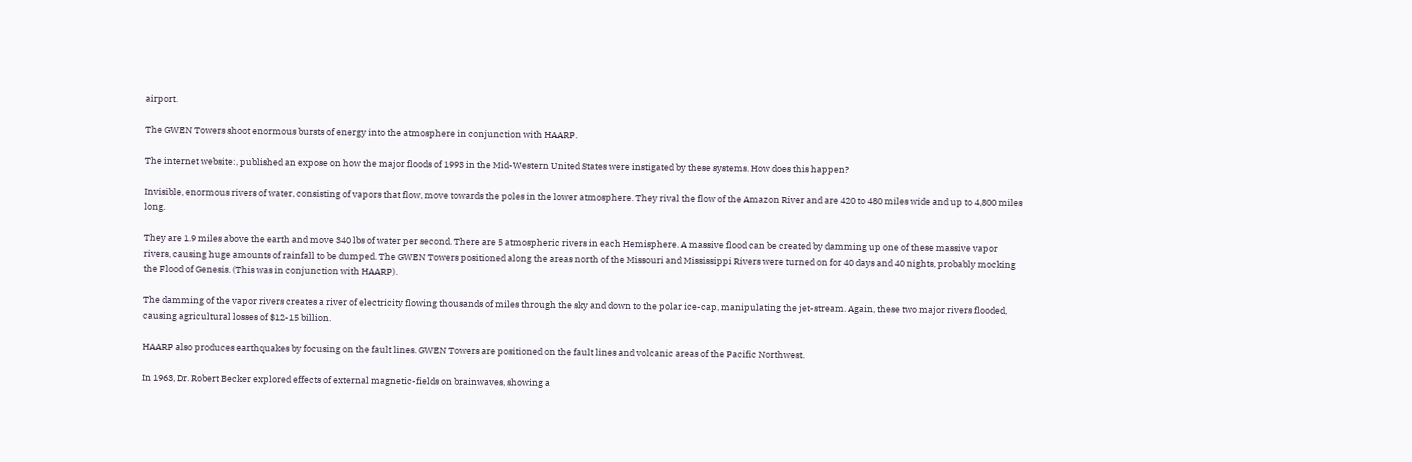airport.

The GWEN Towers shoot enormous bursts of energy into the atmosphere in conjunction with HAARP.

The internet website:, published an expose on how the major floods of 1993 in the Mid-Western United States were instigated by these systems. How does this happen?

Invisible, enormous rivers of water, consisting of vapors that flow, move towards the poles in the lower atmosphere. They rival the flow of the Amazon River and are 420 to 480 miles wide and up to 4,800 miles long.

They are 1.9 miles above the earth and move 340 lbs of water per second. There are 5 atmospheric rivers in each Hemisphere. A massive flood can be created by damming up one of these massive vapor rivers, causing huge amounts of rainfall to be dumped. The GWEN Towers positioned along the areas north of the Missouri and Mississippi Rivers were turned on for 40 days and 40 nights, probably mocking the Flood of Genesis. (This was in conjunction with HAARP).

The damming of the vapor rivers creates a river of electricity flowing thousands of miles through the sky and down to the polar ice-cap, manipulating the jet-stream. Again, these two major rivers flooded, causing agricultural losses of $12-15 billion.

HAARP also produces earthquakes by focusing on the fault lines. GWEN Towers are positioned on the fault lines and volcanic areas of the Pacific Northwest.

In 1963, Dr. Robert Becker explored effects of external magnetic-fields on brainwaves, showing a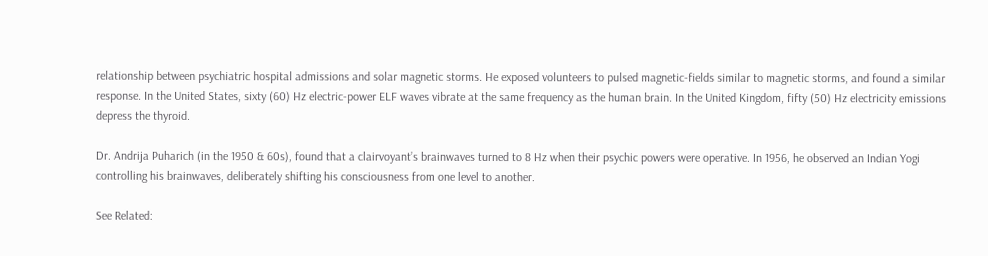relationship between psychiatric hospital admissions and solar magnetic storms. He exposed volunteers to pulsed magnetic-fields similar to magnetic storms, and found a similar response. In the United States, sixty (60) Hz electric-power ELF waves vibrate at the same frequency as the human brain. In the United Kingdom, fifty (50) Hz electricity emissions depress the thyroid.

Dr. Andrija Puharich (in the 1950 & 60s), found that a clairvoyant’s brainwaves turned to 8 Hz when their psychic powers were operative. In 1956, he observed an Indian Yogi controlling his brainwaves, deliberately shifting his consciousness from one level to another.

See Related: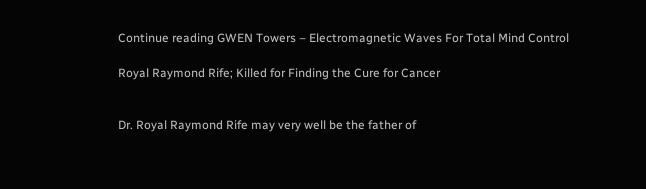Continue reading GWEN Towers – Electromagnetic Waves For Total Mind Control

Royal Raymond Rife; Killed for Finding the Cure for Cancer


Dr. Royal Raymond Rife may very well be the father of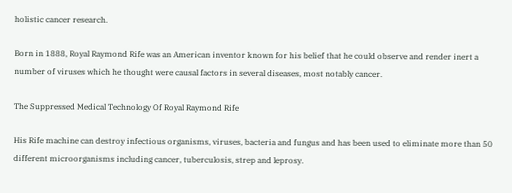holistic cancer research.

Born in 1888, Royal Raymond Rife was an American inventor known for his belief that he could observe and render inert a number of viruses which he thought were causal factors in several diseases, most notably cancer.

The Suppressed Medical Technology Of Royal Raymond Rife

His Rife machine can destroy infectious organisms, viruses, bacteria and fungus and has been used to eliminate more than 50 different microorganisms including cancer, tuberculosis, strep and leprosy.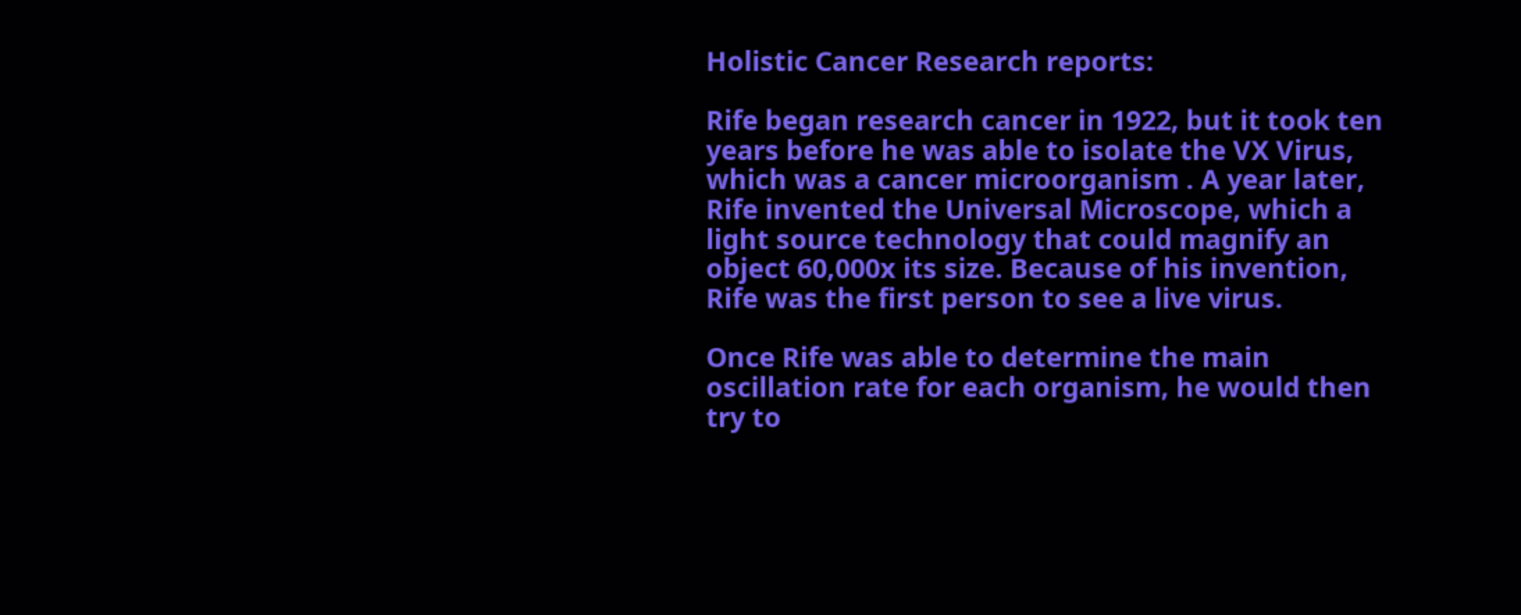Holistic Cancer Research reports:

Rife began research cancer in 1922, but it took ten years before he was able to isolate the VX Virus, which was a cancer microorganism . A year later, Rife invented the Universal Microscope, which a light source technology that could magnify an object 60,000x its size. Because of his invention, Rife was the first person to see a live virus.

Once Rife was able to determine the main oscillation rate for each organism, he would then try to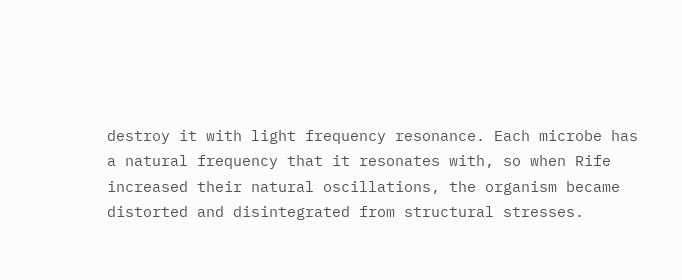destroy it with light frequency resonance. Each microbe has a natural frequency that it resonates with, so when Rife increased their natural oscillations, the organism became distorted and disintegrated from structural stresses.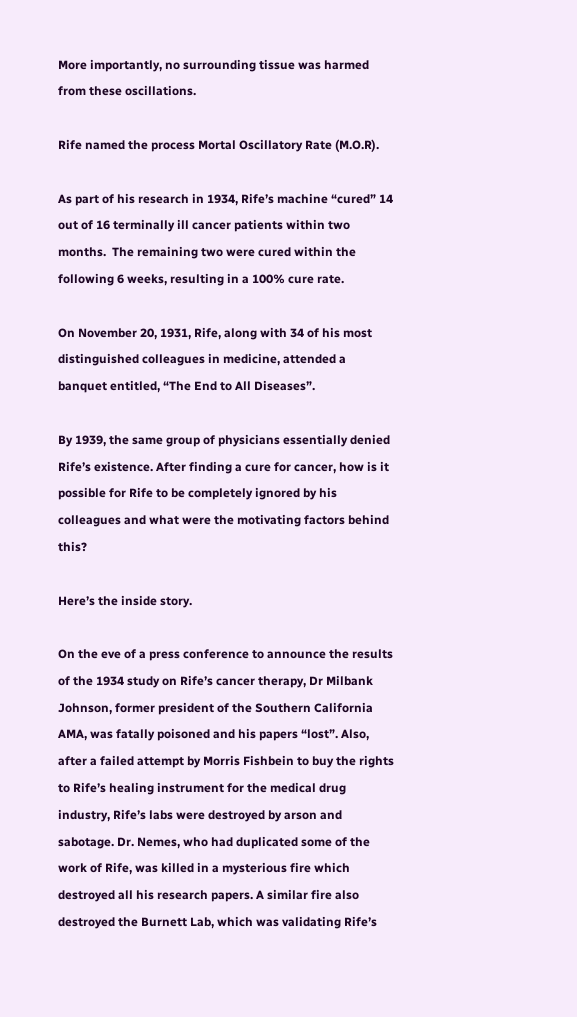More importantly, no surrounding tissue was harmed from these oscillations.

Rife named the process Mortal Oscillatory Rate (M.O.R).

As part of his research in 1934, Rife’s machine “cured” 14 out of 16 terminally ill cancer patients within two months.  The remaining two were cured within the following 6 weeks, resulting in a 100% cure rate.

On November 20, 1931, Rife, along with 34 of his most distinguished colleagues in medicine, attended a banquet entitled, “The End to All Diseases”.

By 1939, the same group of physicians essentially denied Rife’s existence. After finding a cure for cancer, how is it possible for Rife to be completely ignored by his colleagues and what were the motivating factors behind this?

Here’s the inside story.

On the eve of a press conference to announce the results of the 1934 study on Rife’s cancer therapy, Dr Milbank Johnson, former president of the Southern California AMA, was fatally poisoned and his papers “lost”. Also, after a failed attempt by Morris Fishbein to buy the rights to Rife’s healing instrument for the medical drug industry, Rife’s labs were destroyed by arson and sabotage. Dr. Nemes, who had duplicated some of the work of Rife, was killed in a mysterious fire which destroyed all his research papers. A similar fire also destroyed the Burnett Lab, which was validating Rife’s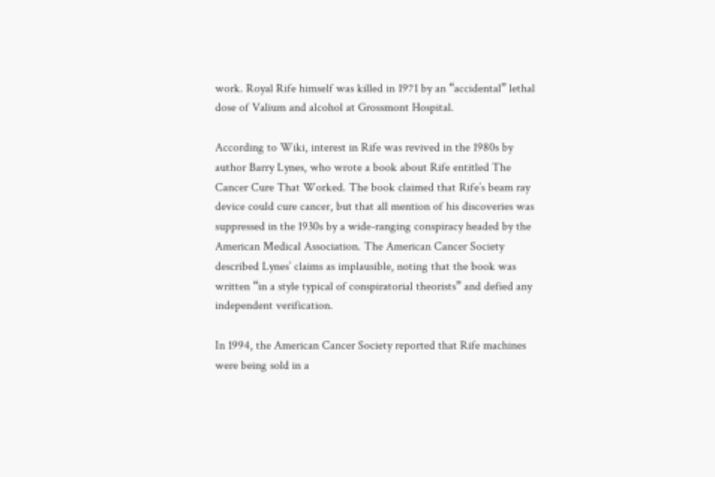work. Royal Rife himself was killed in 1971 by an “accidental” lethal dose of Valium and alcohol at Grossmont Hospital.

According to Wiki, interest in Rife was revived in the 1980s by author Barry Lynes, who wrote a book about Rife entitled The Cancer Cure That Worked. The book claimed that Rife’s beam ray device could cure cancer, but that all mention of his discoveries was suppressed in the 1930s by a wide-ranging conspiracy headed by the American Medical Association. The American Cancer Society described Lynes’ claims as implausible, noting that the book was written “in a style typical of conspiratorial theorists” and defied any independent verification.

In 1994, the American Cancer Society reported that Rife machines were being sold in a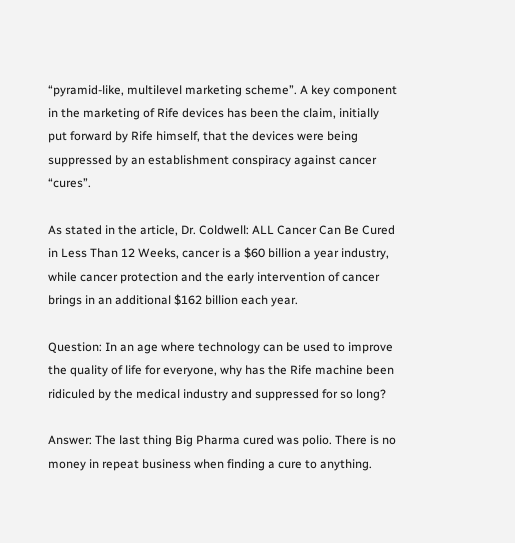“pyramid-like, multilevel marketing scheme”. A key component in the marketing of Rife devices has been the claim, initially put forward by Rife himself, that the devices were being suppressed by an establishment conspiracy against cancer “cures”.

As stated in the article, Dr. Coldwell: ALL Cancer Can Be Cured in Less Than 12 Weeks, cancer is a $60 billion a year industry, while cancer protection and the early intervention of cancer brings in an additional $162 billion each year.

Question: In an age where technology can be used to improve the quality of life for everyone, why has the Rife machine been ridiculed by the medical industry and suppressed for so long?

Answer: The last thing Big Pharma cured was polio. There is no money in repeat business when finding a cure to anything.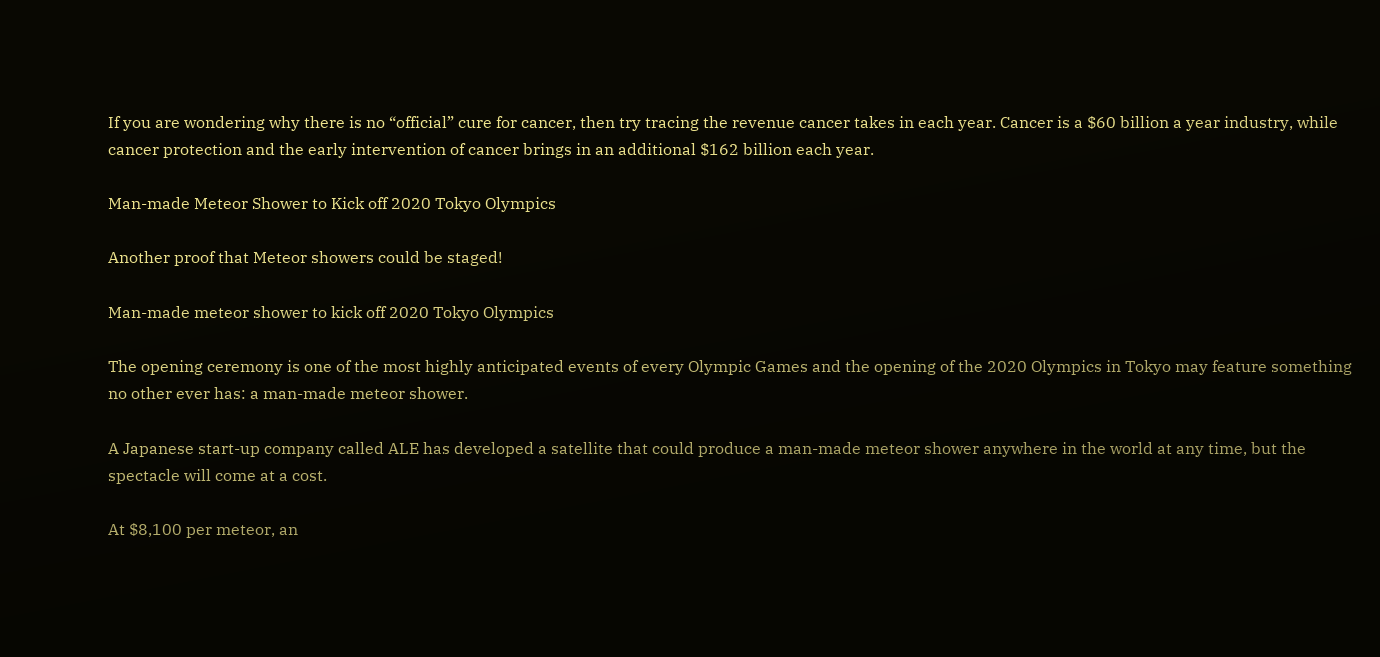If you are wondering why there is no “official” cure for cancer, then try tracing the revenue cancer takes in each year. Cancer is a $60 billion a year industry, while cancer protection and the early intervention of cancer brings in an additional $162 billion each year.

Man-made Meteor Shower to Kick off 2020 Tokyo Olympics

Another proof that Meteor showers could be staged!

Man-made meteor shower to kick off 2020 Tokyo Olympics

The opening ceremony is one of the most highly anticipated events of every Olympic Games and the opening of the 2020 Olympics in Tokyo may feature something no other ever has: a man-made meteor shower.

A Japanese start-up company called ALE has developed a satellite that could produce a man-made meteor shower anywhere in the world at any time, but the spectacle will come at a cost.

At $8,100 per meteor, an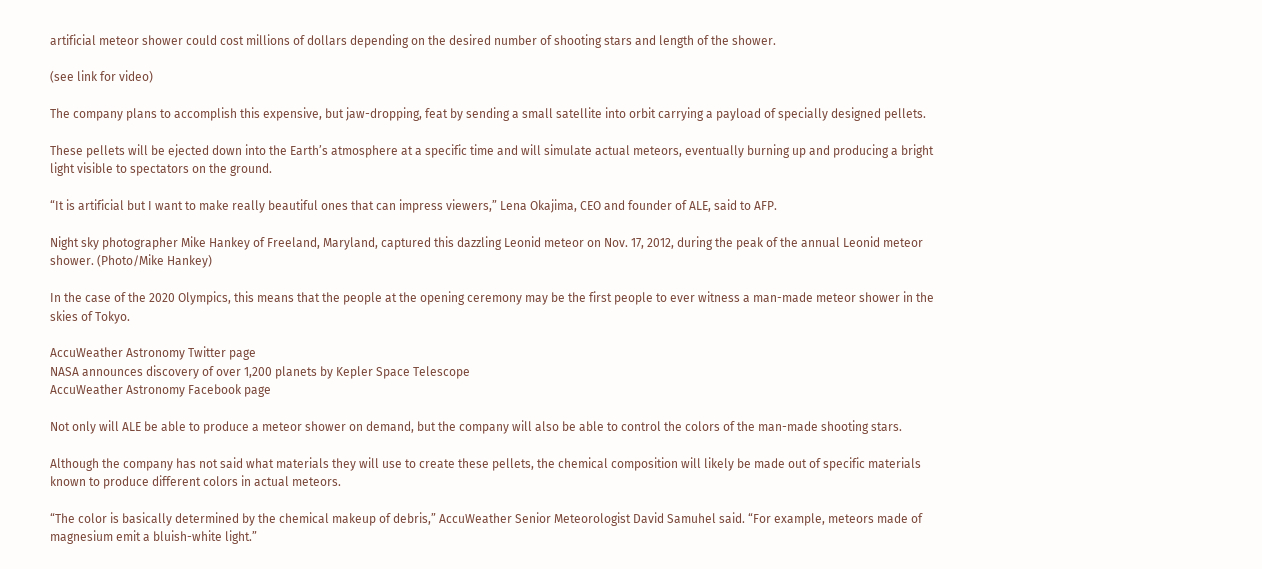artificial meteor shower could cost millions of dollars depending on the desired number of shooting stars and length of the shower.

(see link for video)

The company plans to accomplish this expensive, but jaw-dropping, feat by sending a small satellite into orbit carrying a payload of specially designed pellets.

These pellets will be ejected down into the Earth’s atmosphere at a specific time and will simulate actual meteors, eventually burning up and producing a bright light visible to spectators on the ground.

“It is artificial but I want to make really beautiful ones that can impress viewers,” Lena Okajima, CEO and founder of ALE, said to AFP.

Night sky photographer Mike Hankey of Freeland, Maryland, captured this dazzling Leonid meteor on Nov. 17, 2012, during the peak of the annual Leonid meteor shower. (Photo/Mike Hankey)

In the case of the 2020 Olympics, this means that the people at the opening ceremony may be the first people to ever witness a man-made meteor shower in the skies of Tokyo.

AccuWeather Astronomy Twitter page
NASA announces discovery of over 1,200 planets by Kepler Space Telescope
AccuWeather Astronomy Facebook page

Not only will ALE be able to produce a meteor shower on demand, but the company will also be able to control the colors of the man-made shooting stars.

Although the company has not said what materials they will use to create these pellets, the chemical composition will likely be made out of specific materials known to produce different colors in actual meteors.

“The color is basically determined by the chemical makeup of debris,” AccuWeather Senior Meteorologist David Samuhel said. “For example, meteors made of magnesium emit a bluish-white light.”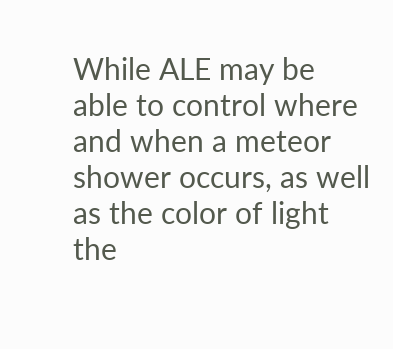While ALE may be able to control where and when a meteor shower occurs, as well as the color of light the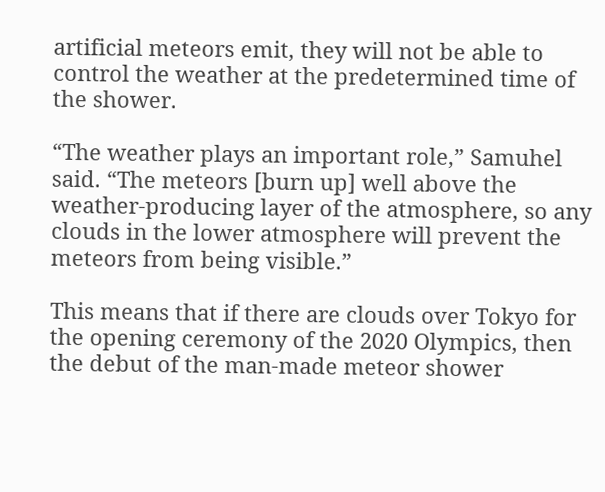artificial meteors emit, they will not be able to control the weather at the predetermined time of the shower.

“The weather plays an important role,” Samuhel said. “The meteors [burn up] well above the weather-producing layer of the atmosphere, so any clouds in the lower atmosphere will prevent the meteors from being visible.”

This means that if there are clouds over Tokyo for the opening ceremony of the 2020 Olympics, then the debut of the man-made meteor shower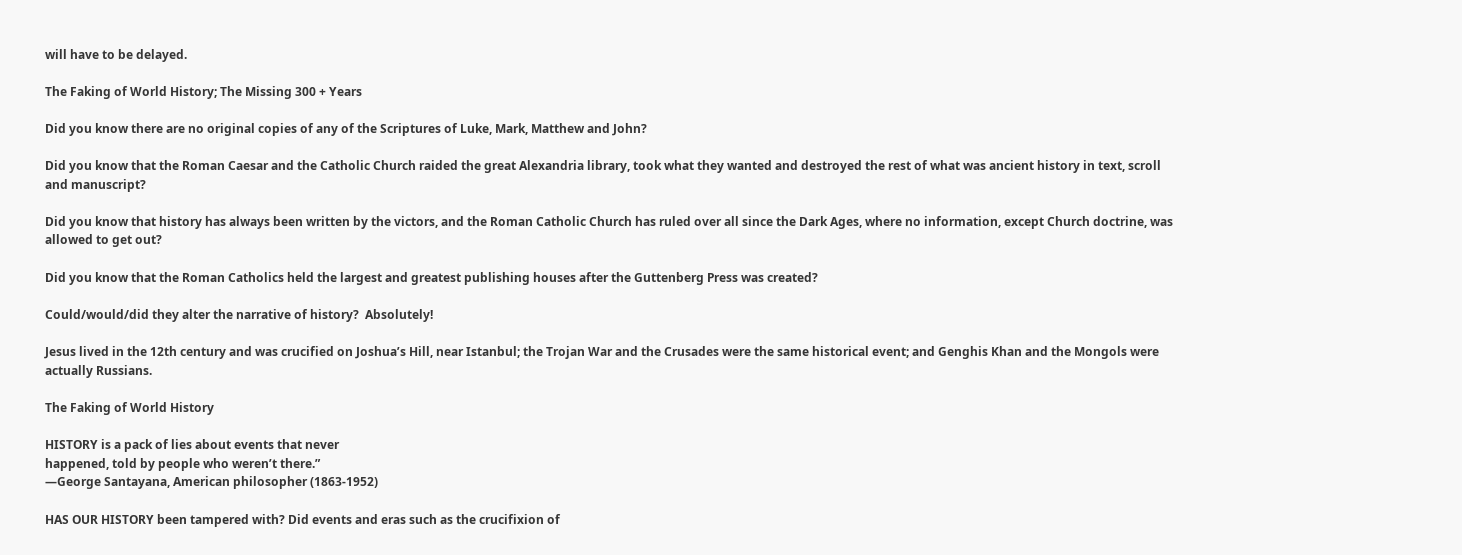will have to be delayed.

The Faking of World History; The Missing 300 + Years

Did you know there are no original copies of any of the Scriptures of Luke, Mark, Matthew and John?

Did you know that the Roman Caesar and the Catholic Church raided the great Alexandria library, took what they wanted and destroyed the rest of what was ancient history in text, scroll and manuscript?

Did you know that history has always been written by the victors, and the Roman Catholic Church has ruled over all since the Dark Ages, where no information, except Church doctrine, was allowed to get out?

Did you know that the Roman Catholics held the largest and greatest publishing houses after the Guttenberg Press was created?

Could/would/did they alter the narrative of history?  Absolutely!

Jesus lived in the 12th century and was crucified on Joshua’s Hill, near Istanbul; the Trojan War and the Crusades were the same historical event; and Genghis Khan and the Mongols were actually Russians.

The Faking of World History

HISTORY is a pack of lies about events that never
happened, told by people who weren’t there.”
—George Santayana, American philosopher (1863-1952)

HAS OUR HISTORY been tampered with? Did events and eras such as the crucifixion of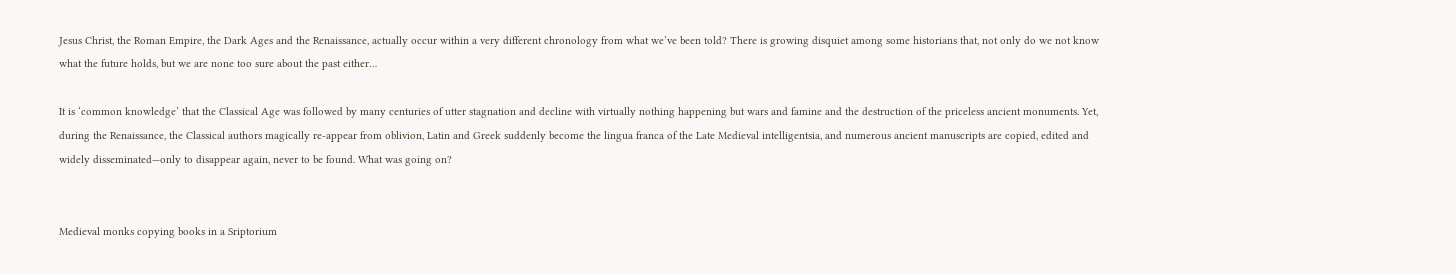Jesus Christ, the Roman Empire, the Dark Ages and the Renaissance, actually occur within a very different chronology from what we’ve been told? There is growing disquiet among some historians that, not only do we not know what the future holds, but we are none too sure about the past either…

It is ‘common knowledge’ that the Classical Age was followed by many centuries of utter stagnation and decline with virtually nothing happening but wars and famine and the destruction of the priceless ancient monuments. Yet, during the Renaissance, the Classical authors magically re-appear from oblivion, Latin and Greek suddenly become the lingua franca of the Late Medieval intelligentsia, and numerous ancient manuscripts are copied, edited and widely disseminated—only to disappear again, never to be found. What was going on?


Medieval monks copying books in a Sriptorium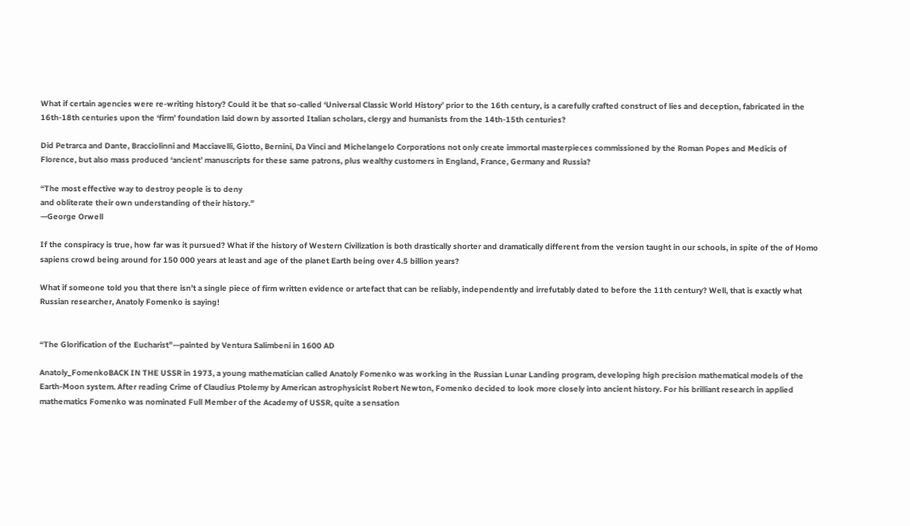What if certain agencies were re-writing history? Could it be that so-called ‘Universal Classic World History’ prior to the 16th century, is a carefully crafted construct of lies and deception, fabricated in the 16th-18th centuries upon the ‘firm’ foundation laid down by assorted Italian scholars, clergy and humanists from the 14th-15th centuries?

Did Petrarca and Dante, Bracciolinni and Macciavelli, Giotto, Bernini, Da Vinci and Michelangelo Corporations not only create immortal masterpieces commissioned by the Roman Popes and Medicis of Florence, but also mass produced ‘ancient’ manuscripts for these same patrons, plus wealthy customers in England, France, Germany and Russia?

“The most effective way to destroy people is to deny
and obliterate their own understanding of their history.”
—George Orwell

If the conspiracy is true, how far was it pursued? What if the history of Western Civilization is both drastically shorter and dramatically different from the version taught in our schools, in spite of the of Homo sapiens crowd being around for 150 000 years at least and age of the planet Earth being over 4.5 billion years?

What if someone told you that there isn’t a single piece of firm written evidence or artefact that can be reliably, independently and irrefutably dated to before the 11th century? Well, that is exactly what Russian researcher, Anatoly Fomenko is saying!


“The Glorification of the Eucharist”—painted by Ventura Salimbeni in 1600 AD

Anatoly_FomenkoBACK IN THE USSR in 1973, a young mathematician called Anatoly Fomenko was working in the Russian Lunar Landing program, developing high precision mathematical models of the Earth-Moon system. After reading Crime of Claudius Ptolemy by American astrophysicist Robert Newton, Fomenko decided to look more closely into ancient history. For his brilliant research in applied mathematics Fomenko was nominated Full Member of the Academy of USSR, quite a sensation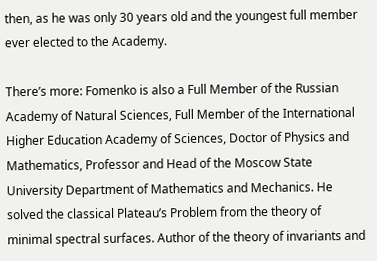then, as he was only 30 years old and the youngest full member ever elected to the Academy.

There’s more: Fomenko is also a Full Member of the Russian Academy of Natural Sciences, Full Member of the International Higher Education Academy of Sciences, Doctor of Physics and Mathematics, Professor and Head of the Moscow State University Department of Mathematics and Mechanics. He solved the classical Plateau’s Problem from the theory of minimal spectral surfaces. Author of the theory of invariants and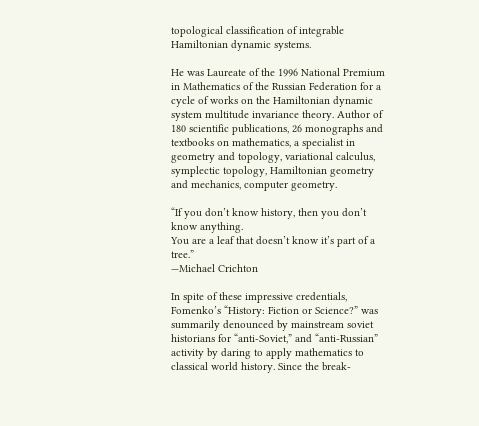topological classification of integrable Hamiltonian dynamic systems.

He was Laureate of the 1996 National Premium in Mathematics of the Russian Federation for a cycle of works on the Hamiltonian dynamic system multitude invariance theory. Author of 180 scientific publications, 26 monographs and textbooks on mathematics, a specialist in geometry and topology, variational calculus, symplectic topology, Hamiltonian geometry and mechanics, computer geometry.

“If you don’t know history, then you don’t know anything.
You are a leaf that doesn’t know it’s part of a tree.”
—Michael Crichton

In spite of these impressive credentials, Fomenko’s “History: Fiction or Science?” was summarily denounced by mainstream soviet historians for “anti-Soviet,” and “anti-Russian” activity by daring to apply mathematics to classical world history. Since the break-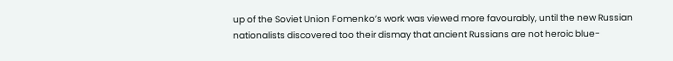up of the Soviet Union Fomenko’s work was viewed more favourably, until the new Russian nationalists discovered too their dismay that ancient Russians are not heroic blue-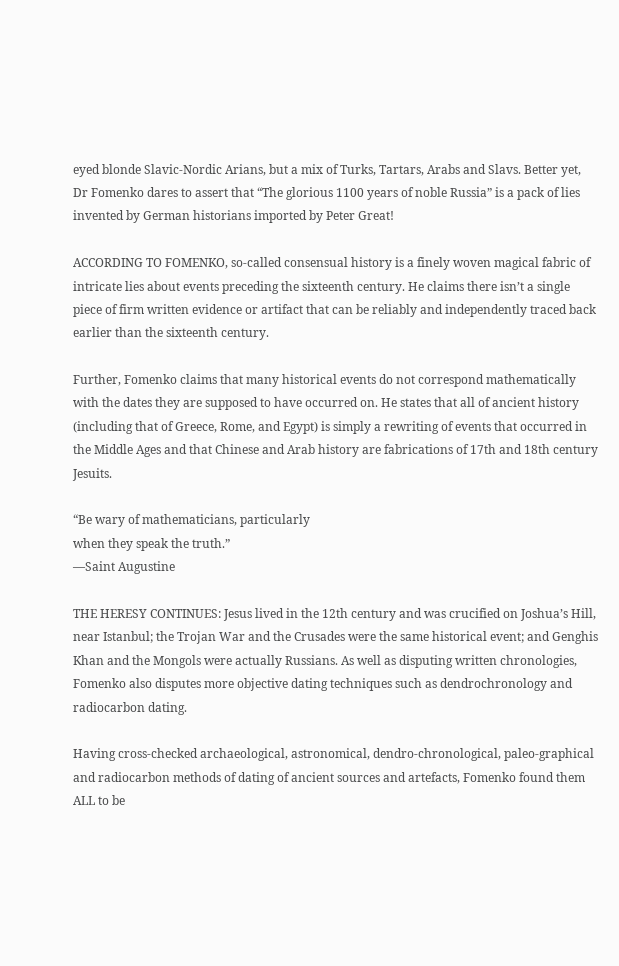eyed blonde Slavic-Nordic Arians, but a mix of Turks, Tartars, Arabs and Slavs. Better yet, Dr Fomenko dares to assert that “The glorious 1100 years of noble Russia” is a pack of lies invented by German historians imported by Peter Great!

ACCORDING TO FOMENKO, so-called consensual history is a finely woven magical fabric of intricate lies about events preceding the sixteenth century. He claims there isn’t a single piece of firm written evidence or artifact that can be reliably and independently traced back earlier than the sixteenth century.

Further, Fomenko claims that many historical events do not correspond mathematically with the dates they are supposed to have occurred on. He states that all of ancient history (including that of Greece, Rome, and Egypt) is simply a rewriting of events that occurred in the Middle Ages and that Chinese and Arab history are fabrications of 17th and 18th century Jesuits.

“Be wary of mathematicians, particularly
when they speak the truth.”
—Saint Augustine

THE HERESY CONTINUES: Jesus lived in the 12th century and was crucified on Joshua’s Hill, near Istanbul; the Trojan War and the Crusades were the same historical event; and Genghis Khan and the Mongols were actually Russians. As well as disputing written chronologies, Fomenko also disputes more objective dating techniques such as dendrochronology and radiocarbon dating.

Having cross-checked archaeological, astronomical, dendro-chronological, paleo-graphical and radiocarbon methods of dating of ancient sources and artefacts, Fomenko found them ALL to be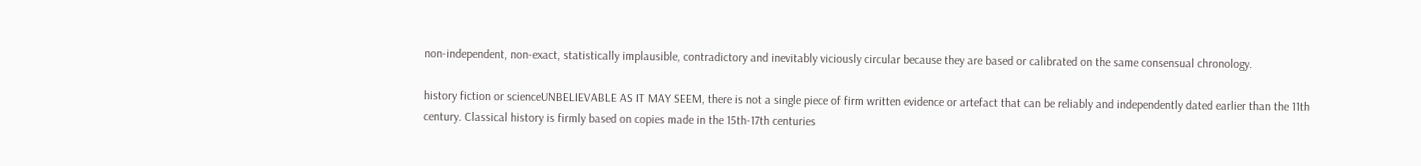non-independent, non-exact, statistically implausible, contradictory and inevitably viciously circular because they are based or calibrated on the same consensual chronology.

history fiction or scienceUNBELIEVABLE AS IT MAY SEEM, there is not a single piece of firm written evidence or artefact that can be reliably and independently dated earlier than the 11th century. Classical history is firmly based on copies made in the 15th-17th centuries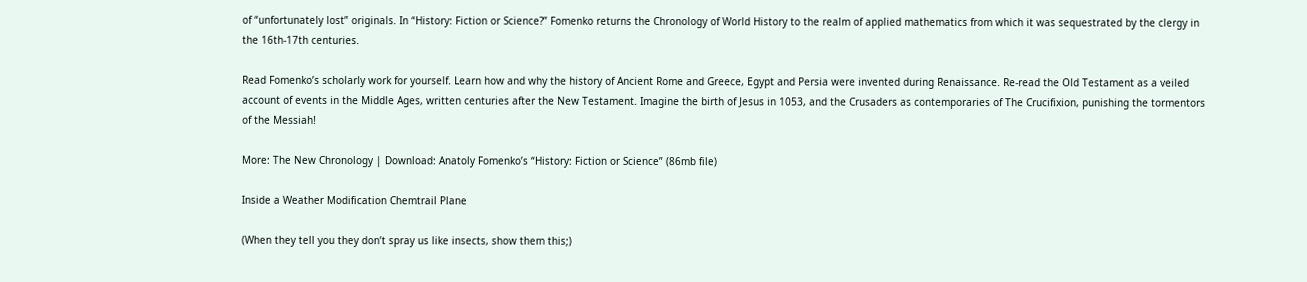of “unfortunately lost” originals. In “History: Fiction or Science?” Fomenko returns the Chronology of World History to the realm of applied mathematics from which it was sequestrated by the clergy in the 16th-17th centuries.

Read Fomenko’s scholarly work for yourself. Learn how and why the history of Ancient Rome and Greece, Egypt and Persia were invented during Renaissance. Re-read the Old Testament as a veiled account of events in the Middle Ages, written centuries after the New Testament. Imagine the birth of Jesus in 1053, and the Crusaders as contemporaries of The Crucifixion, punishing the tormentors of the Messiah!

More: The New Chronology | Download: Anatoly Fomenko’s “History: Fiction or Science” (86mb file)

Inside a Weather Modification Chemtrail Plane

(When they tell you they don’t spray us like insects, show them this;)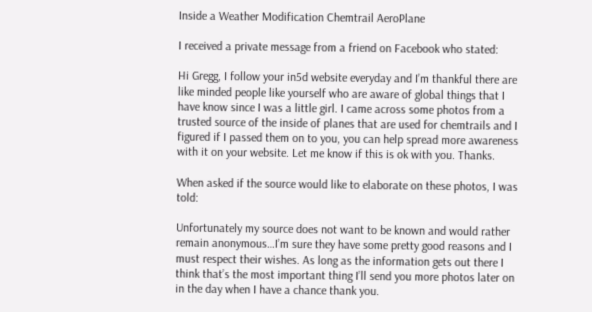Inside a Weather Modification Chemtrail AeroPlane

I received a private message from a friend on Facebook who stated:

Hi Gregg, I follow your in5d website everyday and I’m thankful there are like minded people like yourself who are aware of global things that I have know since I was a little girl. I came across some photos from a trusted source of the inside of planes that are used for chemtrails and I figured if I passed them on to you, you can help spread more awareness with it on your website. Let me know if this is ok with you. Thanks.

When asked if the source would like to elaborate on these photos, I was told:

Unfortunately my source does not want to be known and would rather remain anonymous…I’m sure they have some pretty good reasons and I must respect their wishes. As long as the information gets out there I think that’s the most important thing I’ll send you more photos later on in the day when I have a chance thank you.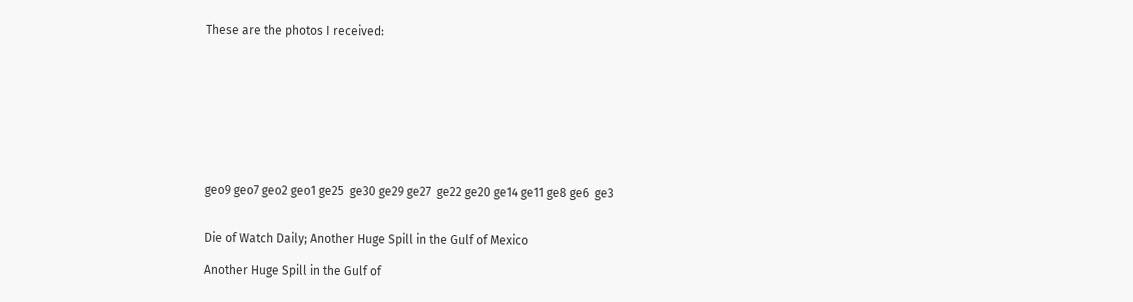These are the photos I received:









geo9 geo7 geo2 geo1 ge25  ge30 ge29 ge27  ge22 ge20 ge14 ge11 ge8 ge6  ge3


Die of Watch Daily; Another Huge Spill in the Gulf of Mexico

Another Huge Spill in the Gulf of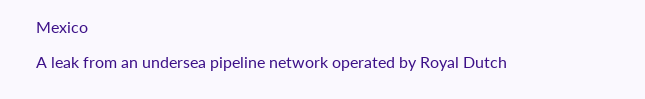Mexico

A leak from an undersea pipeline network operated by Royal Dutch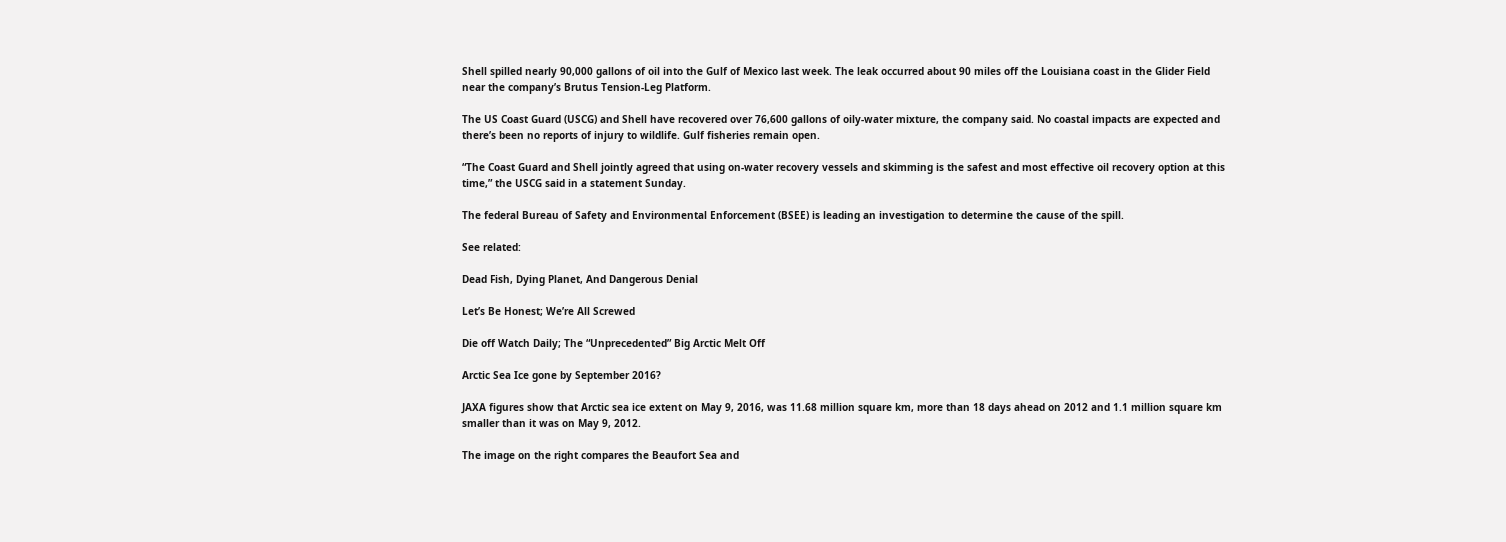Shell spilled nearly 90,000 gallons of oil into the Gulf of Mexico last week. The leak occurred about 90 miles off the Louisiana coast in the Glider Field near the company’s Brutus Tension-Leg Platform.

The US Coast Guard (USCG) and Shell have recovered over 76,600 gallons of oily-water mixture, the company said. No coastal impacts are expected and there’s been no reports of injury to wildlife. Gulf fisheries remain open.

“The Coast Guard and Shell jointly agreed that using on-water recovery vessels and skimming is the safest and most effective oil recovery option at this time,” the USCG said in a statement Sunday.

The federal Bureau of Safety and Environmental Enforcement (BSEE) is leading an investigation to determine the cause of the spill.

See related:

Dead Fish, Dying Planet, And Dangerous Denial

Let’s Be Honest; We’re All Screwed

Die off Watch Daily; The “Unprecedented” Big Arctic Melt Off

Arctic Sea Ice gone by September 2016?

JAXA figures show that Arctic sea ice extent on May 9, 2016, was 11.68 million square km, more than 18 days ahead on 2012 and 1.1 million square km smaller than it was on May 9, 2012.

The image on the right compares the Beaufort Sea and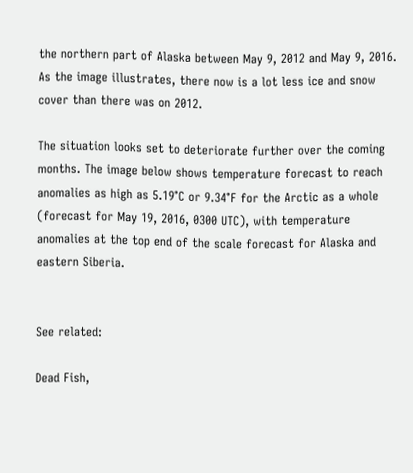the northern part of Alaska between May 9, 2012 and May 9, 2016. As the image illustrates, there now is a lot less ice and snow cover than there was on 2012.

The situation looks set to deteriorate further over the coming months. The image below shows temperature forecast to reach anomalies as high as 5.19°C or 9.34°F for the Arctic as a whole (forecast for May 19, 2016, 0300 UTC), with temperature anomalies at the top end of the scale forecast for Alaska and eastern Siberia.


See related:

Dead Fish,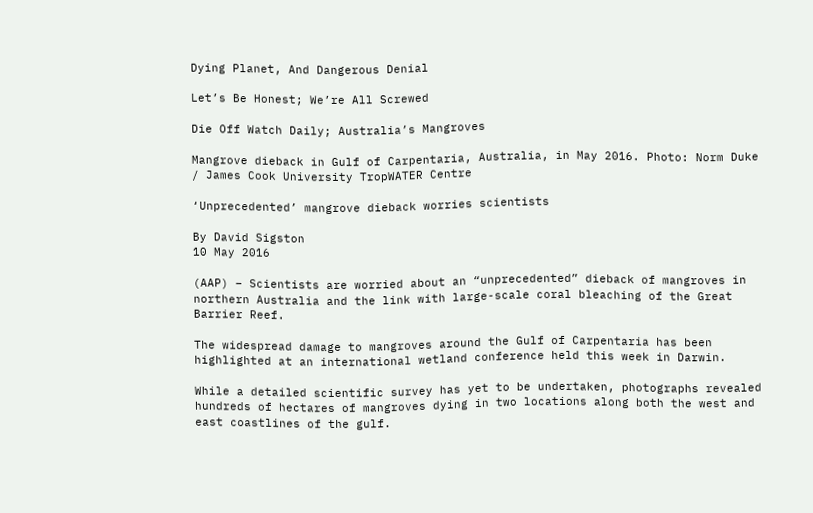Dying Planet, And Dangerous Denial

Let’s Be Honest; We’re All Screwed

Die Off Watch Daily; Australia’s Mangroves

Mangrove dieback in Gulf of Carpentaria, Australia, in May 2016. Photo: Norm Duke / James Cook University TropWATER Centre

‘Unprecedented’ mangrove dieback worries scientists

By David Sigston
10 May 2016

(AAP) – Scientists are worried about an “unprecedented” dieback of mangroves in northern Australia and the link with large-scale coral bleaching of the Great Barrier Reef.

The widespread damage to mangroves around the Gulf of Carpentaria has been highlighted at an international wetland conference held this week in Darwin.

While a detailed scientific survey has yet to be undertaken, photographs revealed hundreds of hectares of mangroves dying in two locations along both the west and east coastlines of the gulf.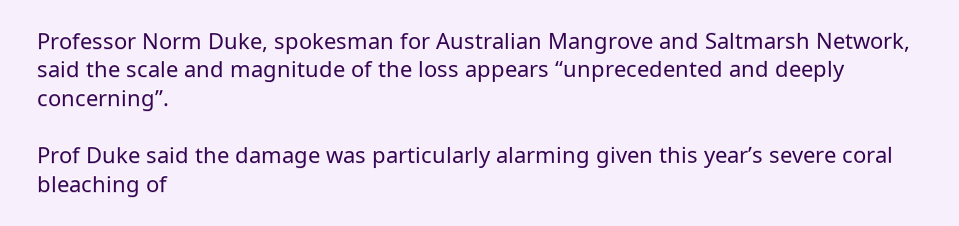Professor Norm Duke, spokesman for Australian Mangrove and Saltmarsh Network, said the scale and magnitude of the loss appears “unprecedented and deeply concerning”.

Prof Duke said the damage was particularly alarming given this year’s severe coral bleaching of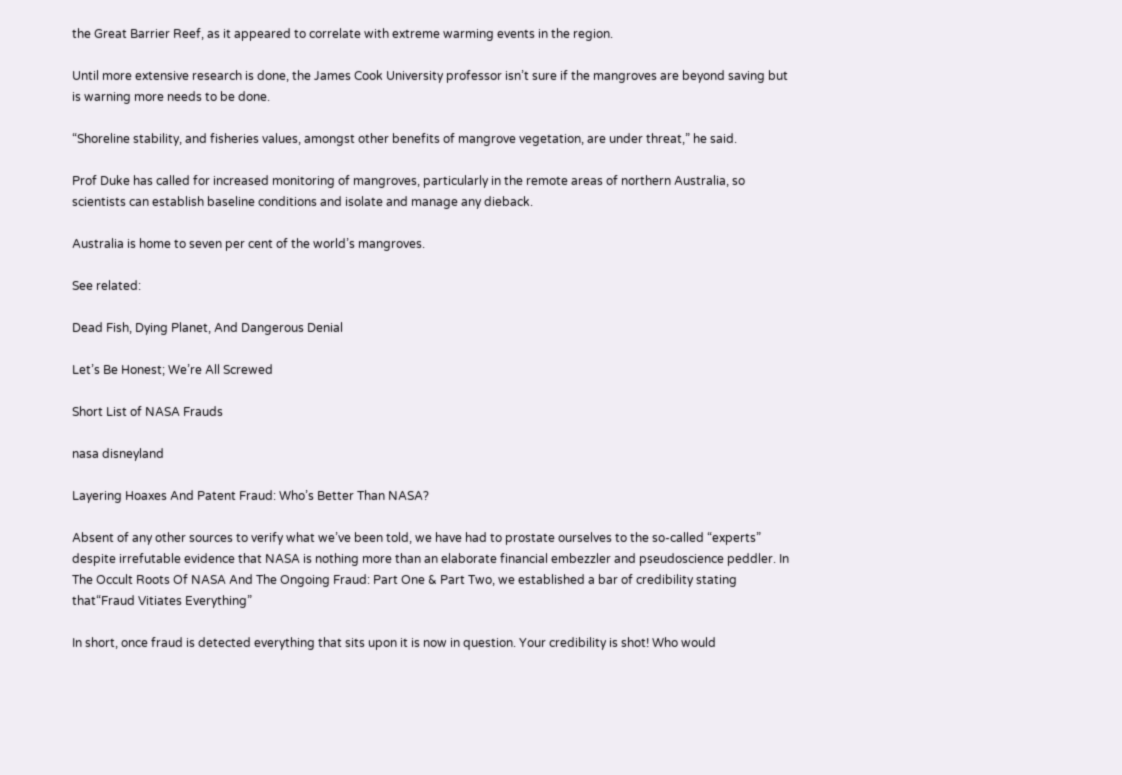the Great Barrier Reef, as it appeared to correlate with extreme warming events in the region.

Until more extensive research is done, the James Cook University professor isn’t sure if the mangroves are beyond saving but is warning more needs to be done.

“Shoreline stability, and fisheries values, amongst other benefits of mangrove vegetation, are under threat,” he said.

Prof Duke has called for increased monitoring of mangroves, particularly in the remote areas of northern Australia, so scientists can establish baseline conditions and isolate and manage any dieback.

Australia is home to seven per cent of the world’s mangroves.

See related:

Dead Fish, Dying Planet, And Dangerous Denial

Let’s Be Honest; We’re All Screwed

Short List of NASA Frauds

nasa disneyland

Layering Hoaxes And Patent Fraud: Who’s Better Than NASA?

Absent of any other sources to verify what we’ve been told, we have had to prostate ourselves to the so-called “experts” despite irrefutable evidence that NASA is nothing more than an elaborate financial embezzler and pseudoscience peddler. In The Occult Roots Of NASA And The Ongoing Fraud: Part One & Part Two, we established a bar of credibility stating that“Fraud Vitiates Everything”

In short, once fraud is detected everything that sits upon it is now in question. Your credibility is shot! Who would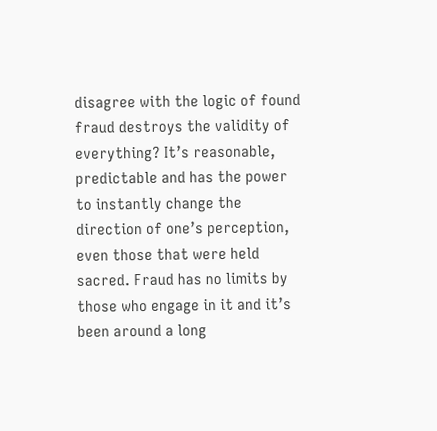disagree with the logic of found fraud destroys the validity of everything? It’s reasonable, predictable and has the power to instantly change the direction of one’s perception, even those that were held sacred. Fraud has no limits by those who engage in it and it’s been around a long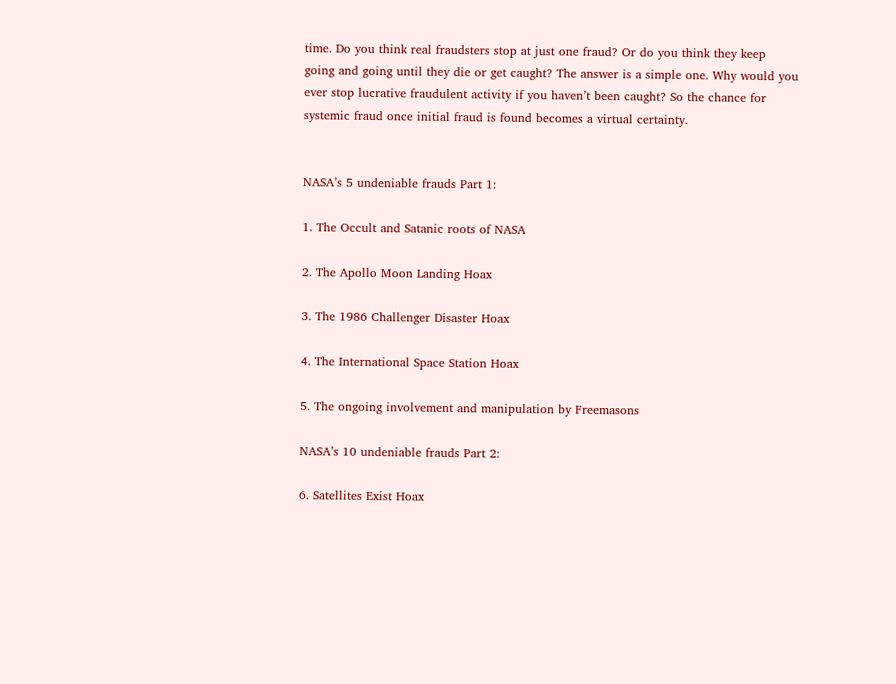time. Do you think real fraudsters stop at just one fraud? Or do you think they keep going and going until they die or get caught? The answer is a simple one. Why would you ever stop lucrative fraudulent activity if you haven’t been caught? So the chance for systemic fraud once initial fraud is found becomes a virtual certainty.


NASA’s 5 undeniable frauds Part 1:

1. The Occult and Satanic roots of NASA

2. The Apollo Moon Landing Hoax

3. The 1986 Challenger Disaster Hoax

4. The International Space Station Hoax

5. The ongoing involvement and manipulation by Freemasons

NASA’s 10 undeniable frauds Part 2:

6. Satellites Exist Hoax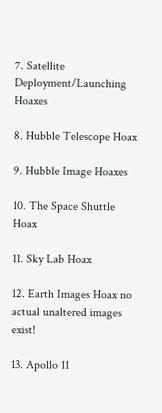7. Satellite Deployment/Launching Hoaxes

8. Hubble Telescope Hoax

9. Hubble Image Hoaxes

10. The Space Shuttle Hoax

11. Sky Lab Hoax

12. Earth Images Hoax no actual unaltered images exist!

13. Apollo 11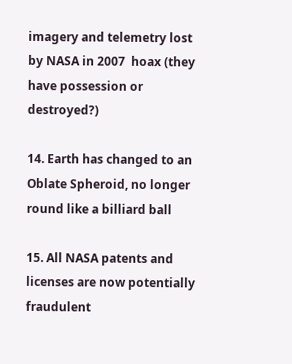imagery and telemetry lost by NASA in 2007  hoax (they have possession or destroyed?)

14. Earth has changed to an Oblate Spheroid, no longer round like a billiard ball

15. All NASA patents and licenses are now potentially fraudulent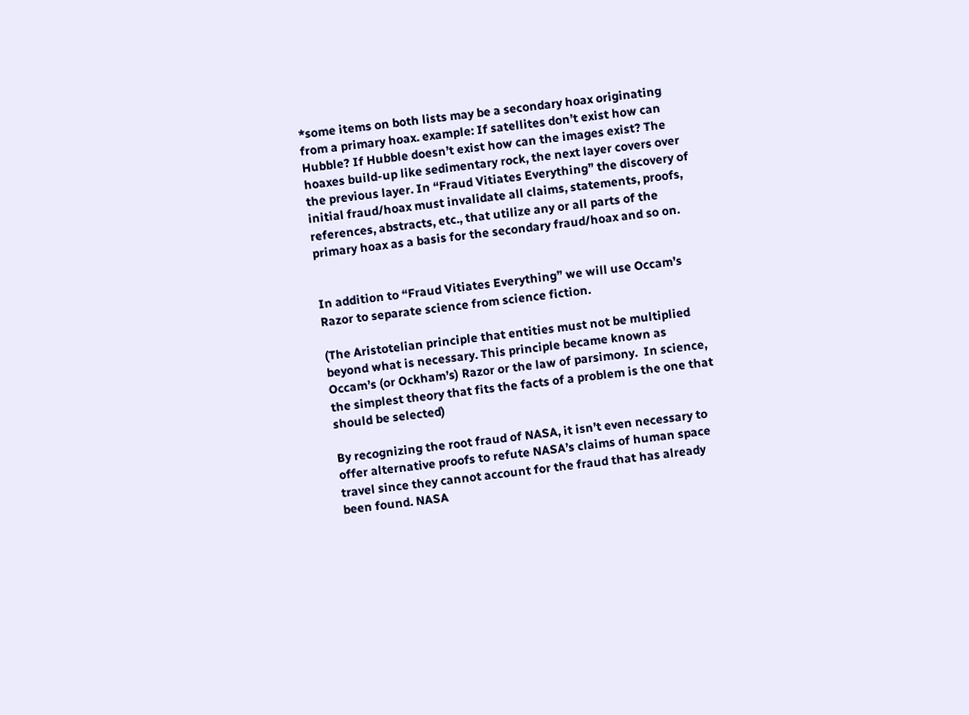*some items on both lists may be a secondary hoax originating from a primary hoax. example: If satellites don’t exist how can Hubble? If Hubble doesn’t exist how can the images exist? The hoaxes build-up like sedimentary rock, the next layer covers over the previous layer. In “Fraud Vitiates Everything” the discovery of initial fraud/hoax must invalidate all claims, statements, proofs, references, abstracts, etc., that utilize any or all parts of the primary hoax as a basis for the secondary fraud/hoax and so on.


In addition to “Fraud Vitiates Everything” we will use Occam’s Razor to separate science from science fiction.

(The Aristotelian principle that entities must not be multiplied beyond what is necessary. This principle became known as Occam’s (or Ockham’s) Razor or the law of parsimony.  In science, the simplest theory that fits the facts of a problem is the one that should be selected)

By recognizing the root fraud of NASA, it isn’t even necessary to offer alternative proofs to refute NASA’s claims of human space travel since they cannot account for the fraud that has already been found. NASA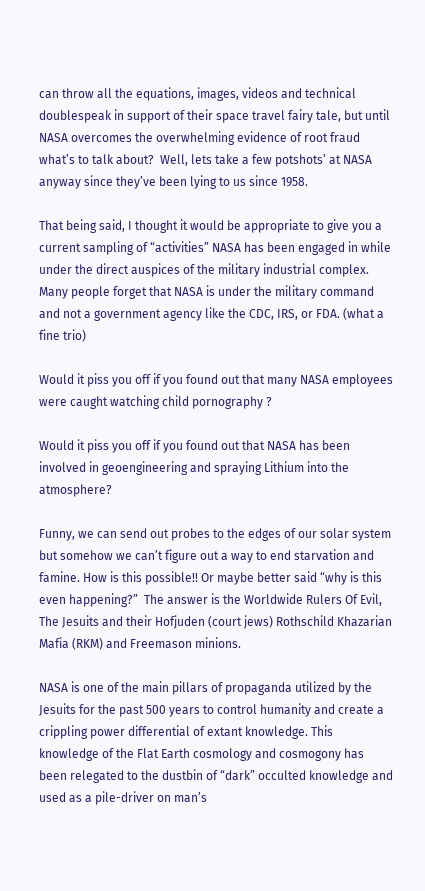can throw all the equations, images, videos and technical doublespeak in support of their space travel fairy tale, but until NASA overcomes the overwhelming evidence of root fraud what’s to talk about?  Well, lets take a few potshots’ at NASA anyway since they’ve been lying to us since 1958.

That being said, I thought it would be appropriate to give you a current sampling of “activities” NASA has been engaged in while under the direct auspices of the military industrial complex. Many people forget that NASA is under the military command and not a government agency like the CDC, IRS, or FDA. (what a fine trio)

Would it piss you off if you found out that many NASA employees were caught watching child pornography ?

Would it piss you off if you found out that NASA has been involved in geoengineering and spraying Lithium into the atmosphere?

Funny, we can send out probes to the edges of our solar system but somehow we can’t figure out a way to end starvation and famine. How is this possible!! Or maybe better said “why is this even happening?”  The answer is the Worldwide Rulers Of Evil, The Jesuits and their Hofjuden (court jews) Rothschild Khazarian Mafia (RKM) and Freemason minions.

NASA is one of the main pillars of propaganda utilized by the Jesuits for the past 500 years to control humanity and create a crippling power differential of extant knowledge. This knowledge of the Flat Earth cosmology and cosmogony has been relegated to the dustbin of “dark” occulted knowledge and used as a pile-driver on man’s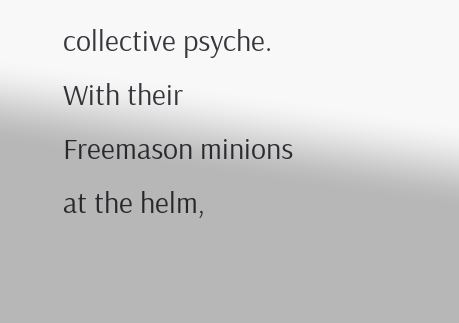collective psyche. With their Freemason minions at the helm,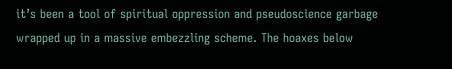it’s been a tool of spiritual oppression and pseudoscience garbage wrapped up in a massive embezzling scheme. The hoaxes below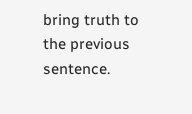bring truth to the previous sentence.